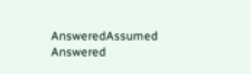AnsweredAssumed Answered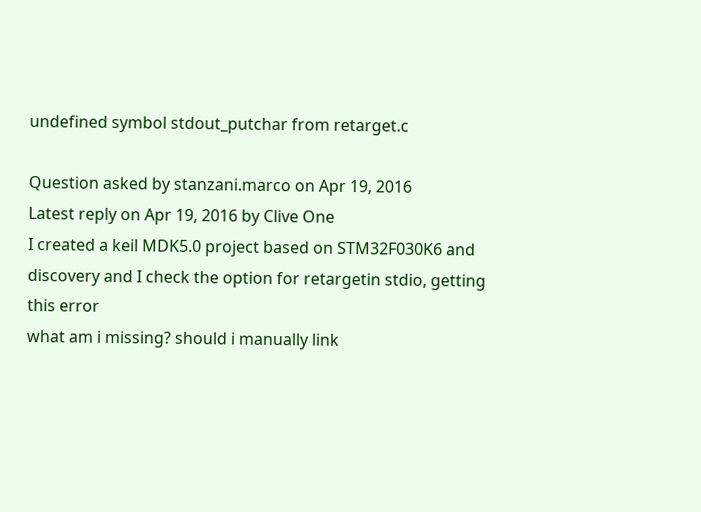undefined symbol stdout_putchar from retarget.c

Question asked by stanzani.marco on Apr 19, 2016
Latest reply on Apr 19, 2016 by Clive One
I created a keil MDK5.0 project based on STM32F030K6 and discovery and I check the option for retargetin stdio, getting this error
what am i missing? should i manually link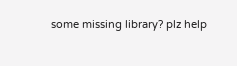some missing library? plz help